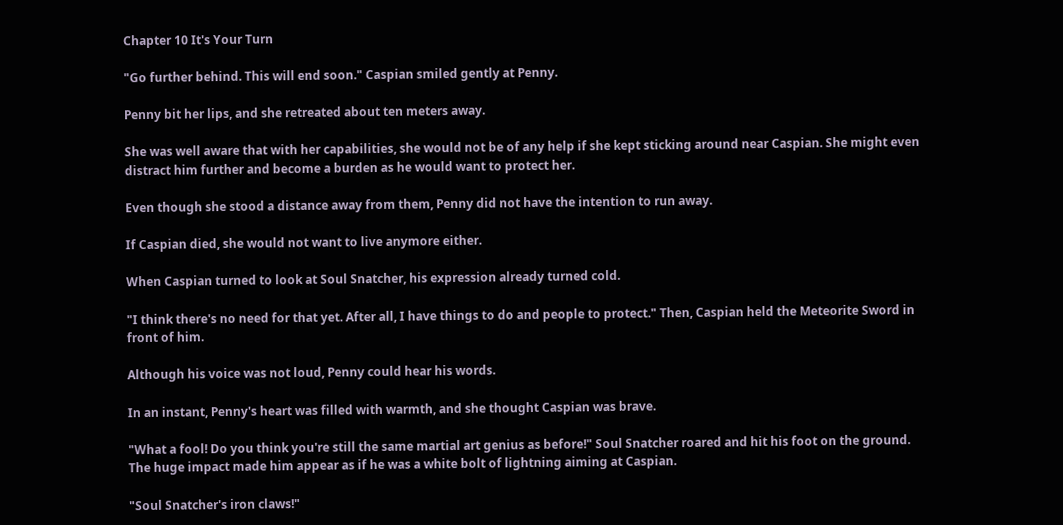Chapter 10 It's Your Turn

"Go further behind. This will end soon." Caspian smiled gently at Penny.

Penny bit her lips, and she retreated about ten meters away.

She was well aware that with her capabilities, she would not be of any help if she kept sticking around near Caspian. She might even distract him further and become a burden as he would want to protect her.

Even though she stood a distance away from them, Penny did not have the intention to run away.

If Caspian died, she would not want to live anymore either.

When Caspian turned to look at Soul Snatcher, his expression already turned cold.

"I think there's no need for that yet. After all, I have things to do and people to protect." Then, Caspian held the Meteorite Sword in front of him.

Although his voice was not loud, Penny could hear his words.

In an instant, Penny's heart was filled with warmth, and she thought Caspian was brave.

"What a fool! Do you think you're still the same martial art genius as before!" Soul Snatcher roared and hit his foot on the ground. The huge impact made him appear as if he was a white bolt of lightning aiming at Caspian.

"Soul Snatcher's iron claws!"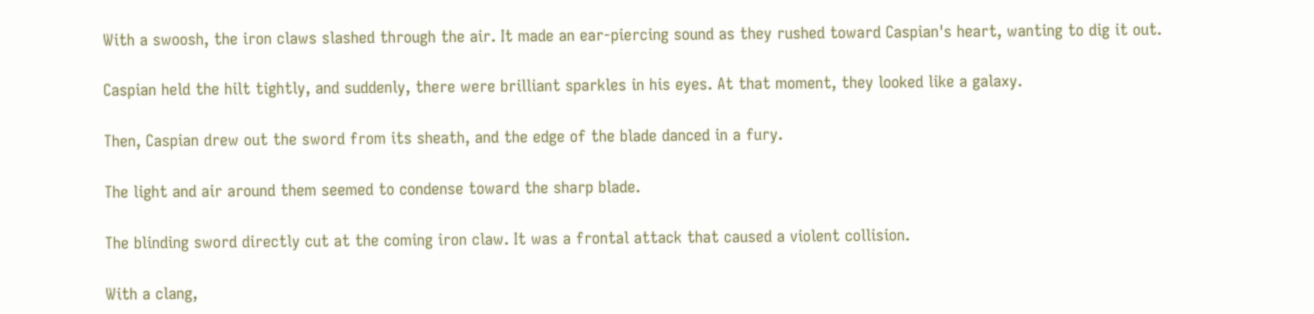With a swoosh, the iron claws slashed through the air. It made an ear-piercing sound as they rushed toward Caspian's heart, wanting to dig it out.

Caspian held the hilt tightly, and suddenly, there were brilliant sparkles in his eyes. At that moment, they looked like a galaxy.

Then, Caspian drew out the sword from its sheath, and the edge of the blade danced in a fury.

The light and air around them seemed to condense toward the sharp blade.

The blinding sword directly cut at the coming iron claw. It was a frontal attack that caused a violent collision.

With a clang,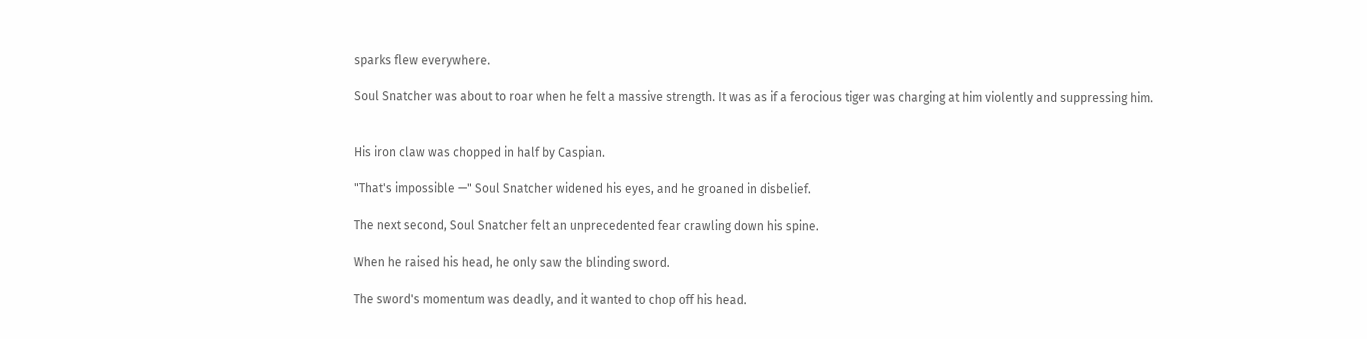sparks flew everywhere.

Soul Snatcher was about to roar when he felt a massive strength. It was as if a ferocious tiger was charging at him violently and suppressing him.


His iron claw was chopped in half by Caspian.

"That's impossible —" Soul Snatcher widened his eyes, and he groaned in disbelief.

The next second, Soul Snatcher felt an unprecedented fear crawling down his spine.

When he raised his head, he only saw the blinding sword.

The sword's momentum was deadly, and it wanted to chop off his head.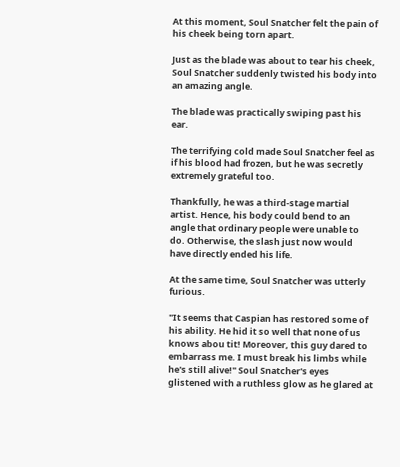At this moment, Soul Snatcher felt the pain of his cheek being torn apart.

Just as the blade was about to tear his cheek, Soul Snatcher suddenly twisted his body into an amazing angle.

The blade was practically swiping past his ear.

The terrifying cold made Soul Snatcher feel as if his blood had frozen, but he was secretly extremely grateful too.

Thankfully, he was a third-stage martial artist. Hence, his body could bend to an angle that ordinary people were unable to do. Otherwise, the slash just now would have directly ended his life.

At the same time, Soul Snatcher was utterly furious.

"It seems that Caspian has restored some of his ability. He hid it so well that none of us knows abou tit! Moreover, this guy dared to embarrass me. I must break his limbs while he's still alive!" Soul Snatcher's eyes glistened with a ruthless glow as he glared at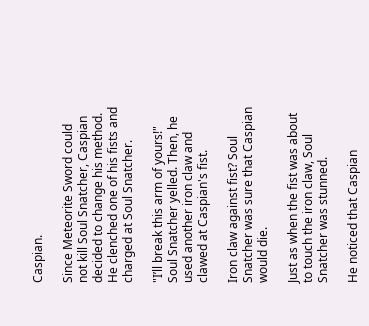Caspian.

Since Meteorite Sword could not kill Soul Snatcher, Caspian decided to change his method. He clenched one of his fists and charged at Soul Snatcher.

"I’ll break this arm of yours!" Soul Snatcher yelled. Then, he used another iron claw and clawed at Caspian's fist.

Iron claw against fist? Soul Snatcher was sure that Caspian would die.

Just as when the fist was about to touch the iron claw, Soul Snatcher was stunned.

He noticed that Caspian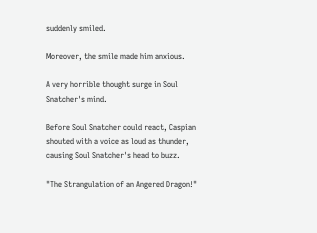suddenly smiled.

Moreover, the smile made him anxious.

A very horrible thought surge in Soul Snatcher's mind.

Before Soul Snatcher could react, Caspian shouted with a voice as loud as thunder, causing Soul Snatcher's head to buzz.

"The Strangulation of an Angered Dragon!"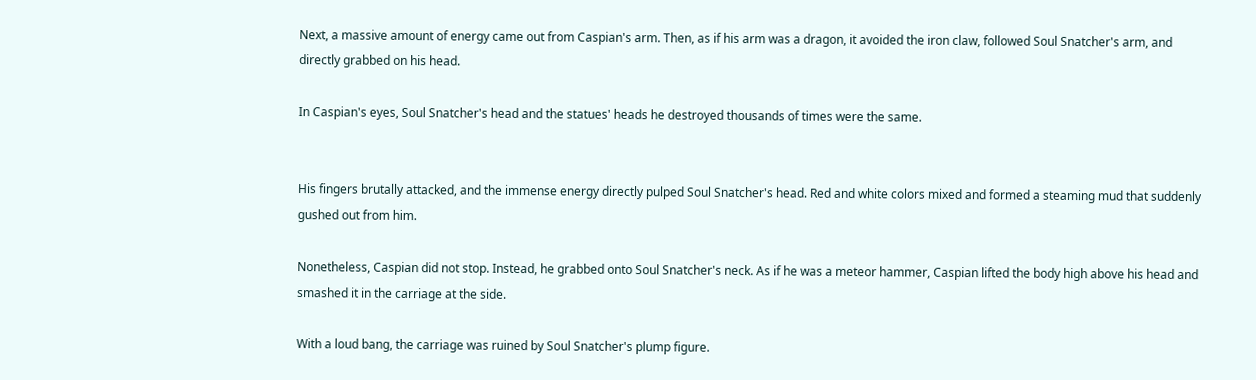Next, a massive amount of energy came out from Caspian's arm. Then, as if his arm was a dragon, it avoided the iron claw, followed Soul Snatcher's arm, and directly grabbed on his head.

In Caspian's eyes, Soul Snatcher's head and the statues' heads he destroyed thousands of times were the same.


His fingers brutally attacked, and the immense energy directly pulped Soul Snatcher's head. Red and white colors mixed and formed a steaming mud that suddenly gushed out from him.

Nonetheless, Caspian did not stop. Instead, he grabbed onto Soul Snatcher's neck. As if he was a meteor hammer, Caspian lifted the body high above his head and smashed it in the carriage at the side.

With a loud bang, the carriage was ruined by Soul Snatcher's plump figure.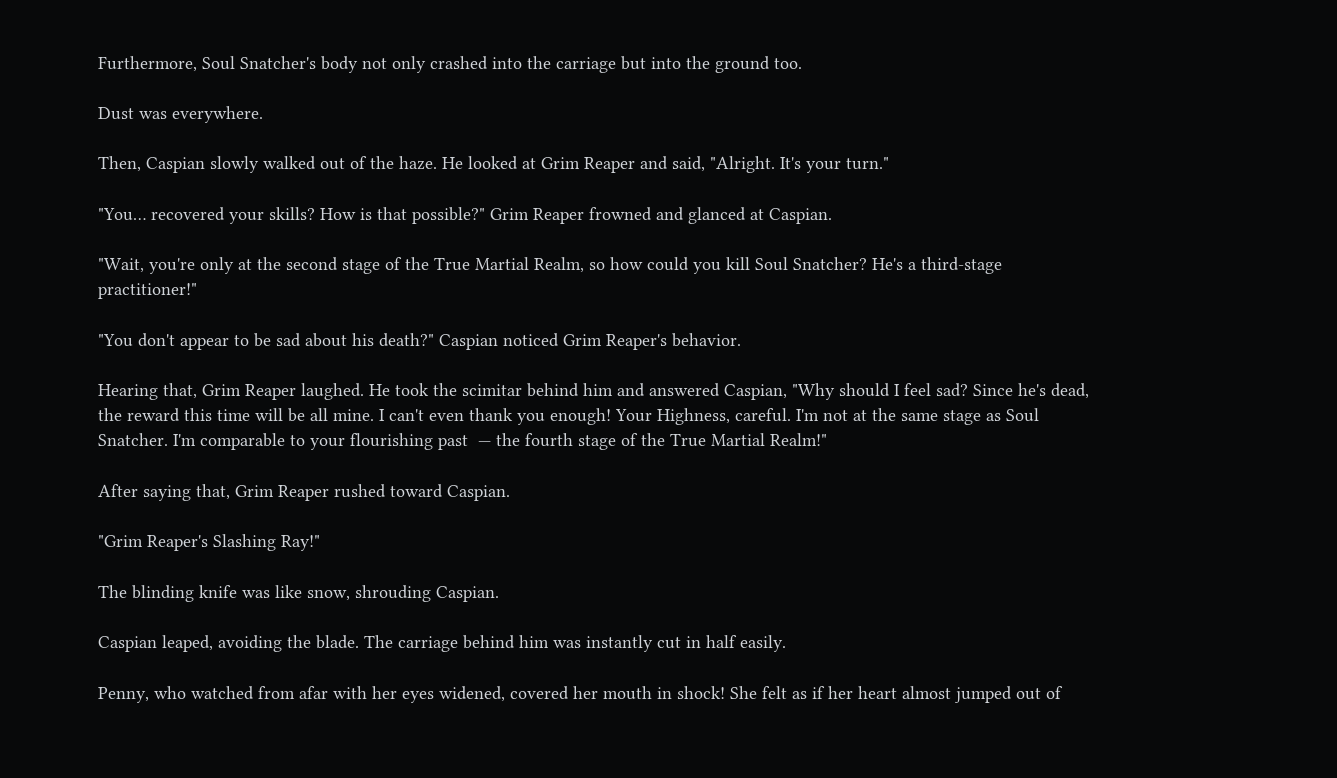Furthermore, Soul Snatcher's body not only crashed into the carriage but into the ground too.

Dust was everywhere.

Then, Caspian slowly walked out of the haze. He looked at Grim Reaper and said, "Alright. It's your turn."

"You… recovered your skills? How is that possible?" Grim Reaper frowned and glanced at Caspian.

"Wait, you're only at the second stage of the True Martial Realm, so how could you kill Soul Snatcher? He's a third-stage practitioner!"

"You don't appear to be sad about his death?" Caspian noticed Grim Reaper's behavior.

Hearing that, Grim Reaper laughed. He took the scimitar behind him and answered Caspian, "Why should I feel sad? Since he's dead, the reward this time will be all mine. I can't even thank you enough! Your Highness, careful. I'm not at the same stage as Soul Snatcher. I'm comparable to your flourishing past  — the fourth stage of the True Martial Realm!"

After saying that, Grim Reaper rushed toward Caspian.

"Grim Reaper's Slashing Ray!"

The blinding knife was like snow, shrouding Caspian.

Caspian leaped, avoiding the blade. The carriage behind him was instantly cut in half easily.

Penny, who watched from afar with her eyes widened, covered her mouth in shock! She felt as if her heart almost jumped out of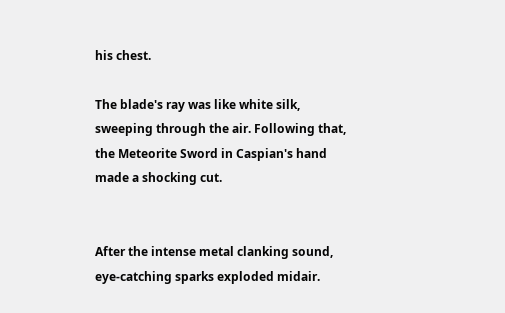his chest.

The blade's ray was like white silk, sweeping through the air. Following that, the Meteorite Sword in Caspian's hand made a shocking cut.


After the intense metal clanking sound, eye-catching sparks exploded midair.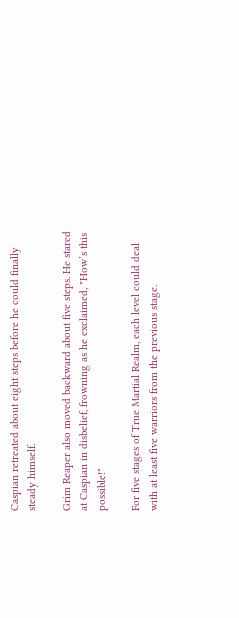Caspian retreated about eight steps before he could finally steady himself.

Grim Reaper also moved backward about five steps. He stared at Caspian in disbelief, frowning as he exclaimed, "How’s this possible!"

For five stages of True Martial Realm, each level could deal with at least five warriors from the previous stage.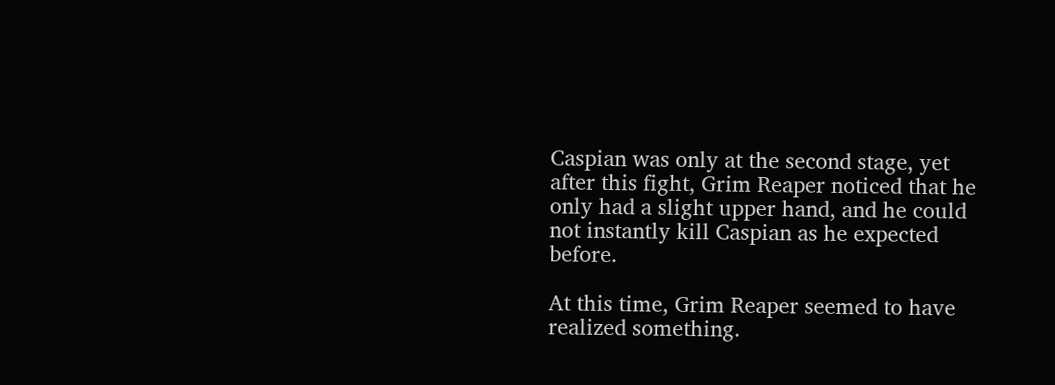Caspian was only at the second stage, yet after this fight, Grim Reaper noticed that he only had a slight upper hand, and he could not instantly kill Caspian as he expected before.

At this time, Grim Reaper seemed to have realized something.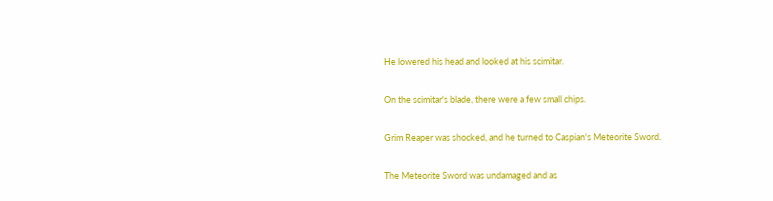He lowered his head and looked at his scimitar.

On the scimitar's blade, there were a few small chips.

Grim Reaper was shocked, and he turned to Caspian's Meteorite Sword.

The Meteorite Sword was undamaged and as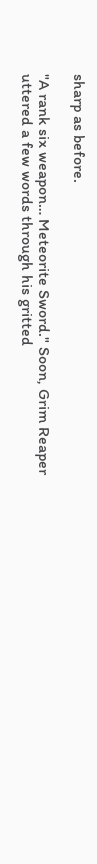sharp as before.

"A rank six weapon… Meteorite Sword." Soon, Grim Reaper uttered a few words through his gritted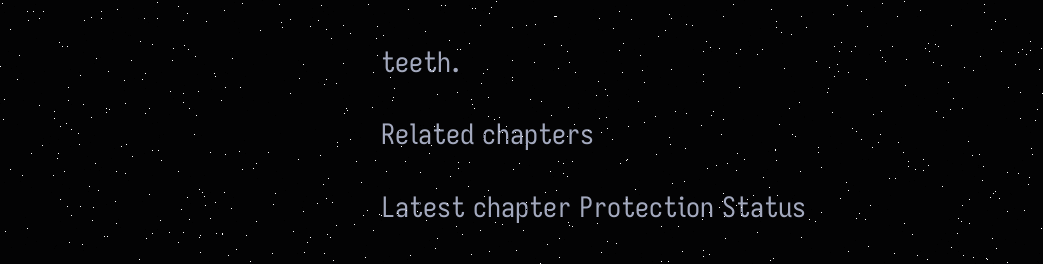teeth.

Related chapters

Latest chapter Protection Status